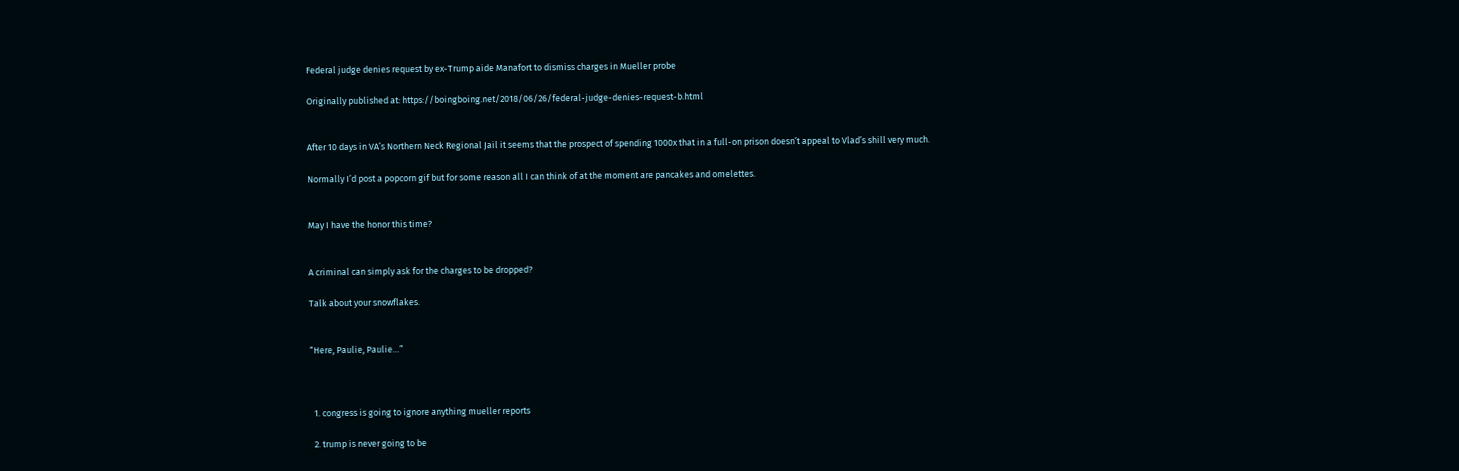Federal judge denies request by ex-Trump aide Manafort to dismiss charges in Mueller probe

Originally published at: https://boingboing.net/2018/06/26/federal-judge-denies-request-b.html


After 10 days in VA’s Northern Neck Regional Jail it seems that the prospect of spending 1000x that in a full-on prison doesn’t appeal to Vlad’s shill very much.

Normally I’d post a popcorn gif but for some reason all I can think of at the moment are pancakes and omelettes.


May I have the honor this time?


A criminal can simply ask for the charges to be dropped?

Talk about your snowflakes.


“Here, Paulie, Paulie…”



  1. congress is going to ignore anything mueller reports

  2. trump is never going to be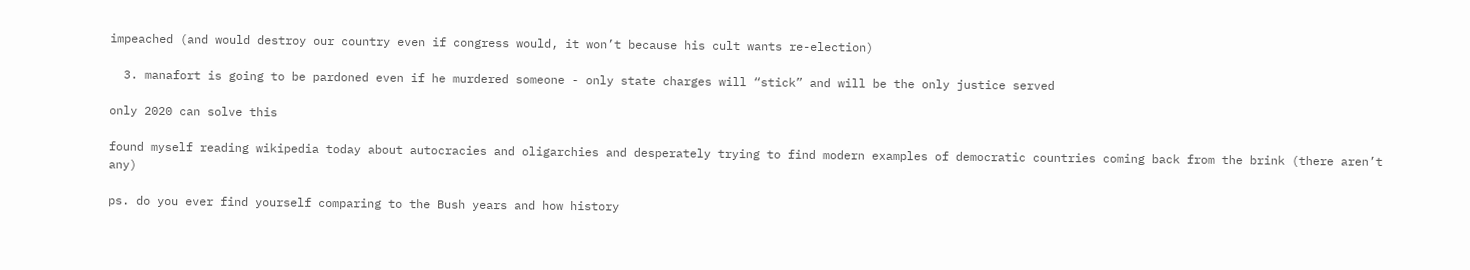impeached (and would destroy our country even if congress would, it won’t because his cult wants re-election)

  3. manafort is going to be pardoned even if he murdered someone - only state charges will “stick” and will be the only justice served

only 2020 can solve this

found myself reading wikipedia today about autocracies and oligarchies and desperately trying to find modern examples of democratic countries coming back from the brink (there aren’t any)

ps. do you ever find yourself comparing to the Bush years and how history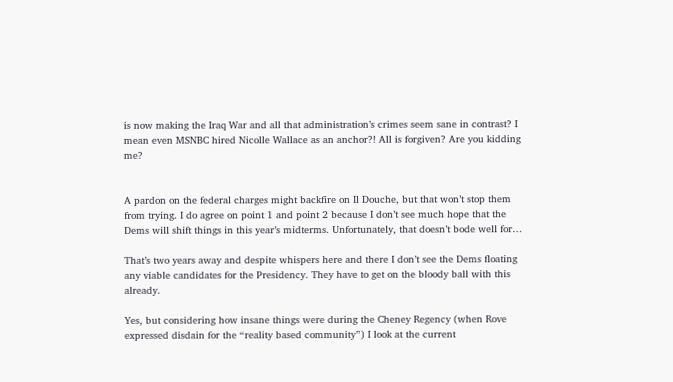is now making the Iraq War and all that administration’s crimes seem sane in contrast? I mean even MSNBC hired Nicolle Wallace as an anchor?! All is forgiven? Are you kidding me?


A pardon on the federal charges might backfire on Il Douche, but that won’t stop them from trying. I do agree on point 1 and point 2 because I don’t see much hope that the Dems will shift things in this year’s midterms. Unfortunately, that doesn’t bode well for…

That’s two years away and despite whispers here and there I don’t see the Dems floating any viable candidates for the Presidency. They have to get on the bloody ball with this already.

Yes, but considering how insane things were during the Cheney Regency (when Rove expressed disdain for the “reality based community”) I look at the current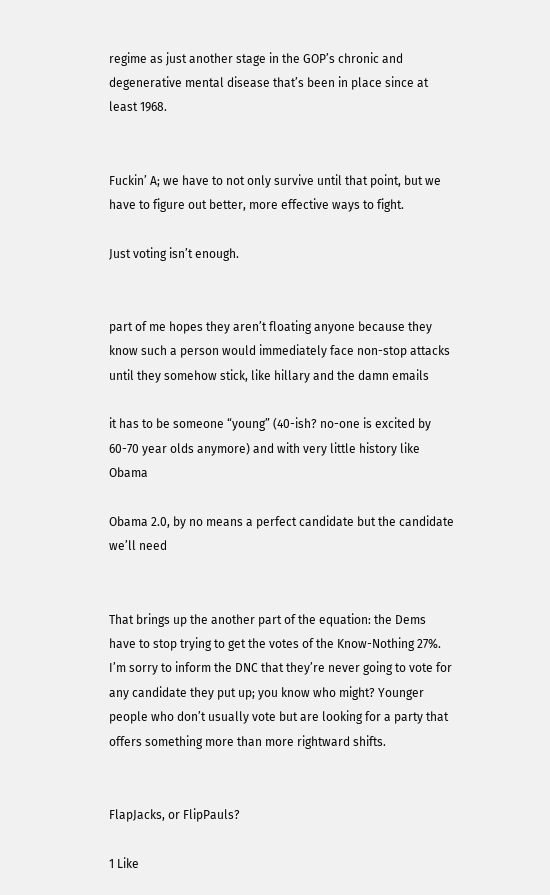regime as just another stage in the GOP’s chronic and degenerative mental disease that’s been in place since at least 1968.


Fuckin’ A; we have to not only survive until that point, but we have to figure out better, more effective ways to fight.

Just voting isn’t enough.


part of me hopes they aren’t floating anyone because they know such a person would immediately face non-stop attacks until they somehow stick, like hillary and the damn emails

it has to be someone “young” (40-ish? no-one is excited by 60-70 year olds anymore) and with very little history like Obama

Obama 2.0, by no means a perfect candidate but the candidate we’ll need


That brings up the another part of the equation: the Dems have to stop trying to get the votes of the Know-Nothing 27%. I’m sorry to inform the DNC that they’re never going to vote for any candidate they put up; you know who might? Younger people who don’t usually vote but are looking for a party that offers something more than more rightward shifts.


FlapJacks, or FlipPauls?

1 Like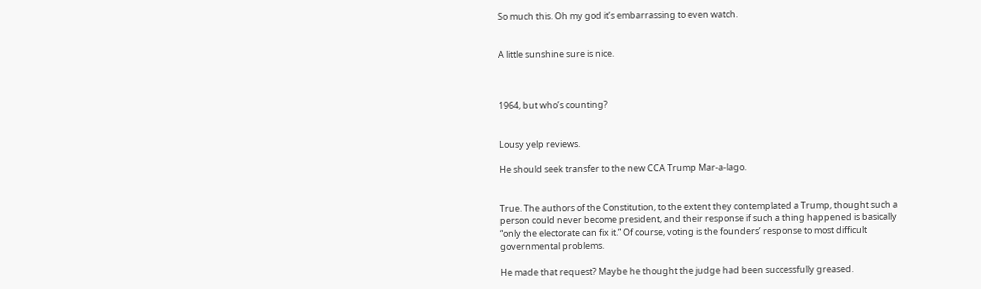So much this. Oh my god it’s embarrassing to even watch.


A little sunshine sure is nice.



1964, but who’s counting?


Lousy yelp reviews.

He should seek transfer to the new CCA Trump Mar-a-lago.


True. The authors of the Constitution, to the extent they contemplated a Trump, thought such a person could never become president, and their response if such a thing happened is basically “only the electorate can fix it.” Of course, voting is the founders’ response to most difficult governmental problems.

He made that request? Maybe he thought the judge had been successfully greased.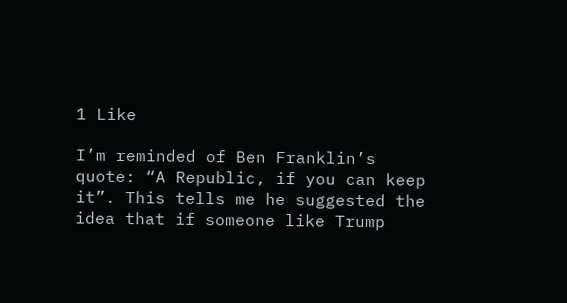1 Like

I’m reminded of Ben Franklin’s quote: “A Republic, if you can keep it”. This tells me he suggested the idea that if someone like Trump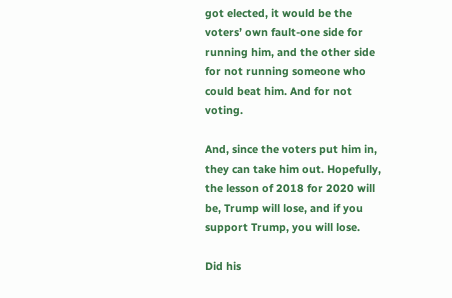got elected, it would be the voters’ own fault-one side for running him, and the other side for not running someone who could beat him. And for not voting.

And, since the voters put him in, they can take him out. Hopefully, the lesson of 2018 for 2020 will be, Trump will lose, and if you support Trump, you will lose.

Did his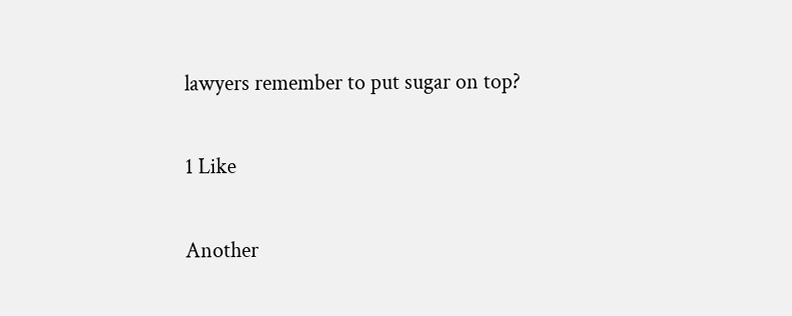lawyers remember to put sugar on top?

1 Like

Another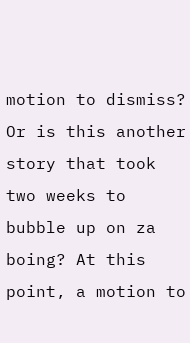motion to dismiss? Or is this another story that took two weeks to bubble up on za boing? At this point, a motion to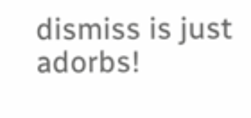dismiss is just adorbs!